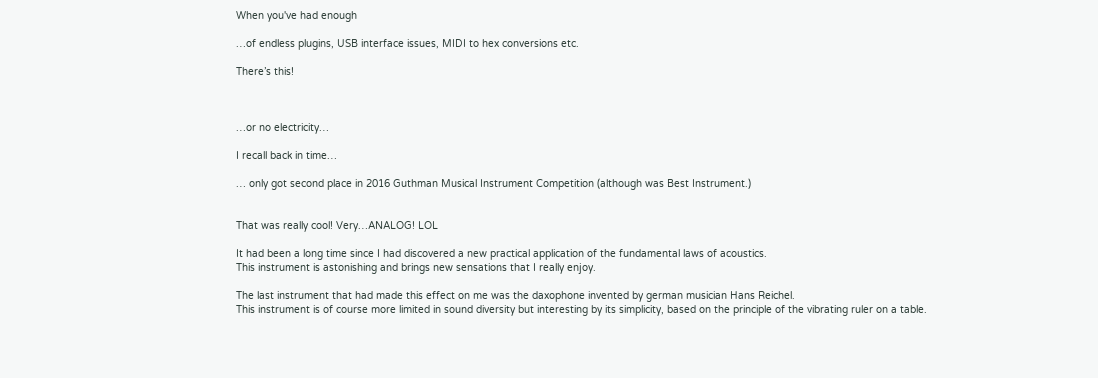When you've had enough

…of endless plugins, USB interface issues, MIDI to hex conversions etc.

There’s this!



…or no electricity…

I recall back in time…

… only got second place in 2016 Guthman Musical Instrument Competition (although was Best Instrument.)


That was really cool! Very…ANALOG! LOL

It had been a long time since I had discovered a new practical application of the fundamental laws of acoustics.
This instrument is astonishing and brings new sensations that I really enjoy.

The last instrument that had made this effect on me was the daxophone invented by german musician Hans Reichel.
This instrument is of course more limited in sound diversity but interesting by its simplicity, based on the principle of the vibrating ruler on a table.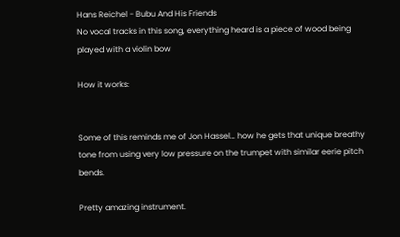Hans Reichel - Bubu And His Friends
No vocal tracks in this song, everything heard is a piece of wood being played with a violin bow

How it works:


Some of this reminds me of Jon Hassel… how he gets that unique breathy tone from using very low pressure on the trumpet with similar eerie pitch bends.

Pretty amazing instrument.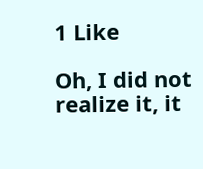1 Like

Oh, I did not realize it, it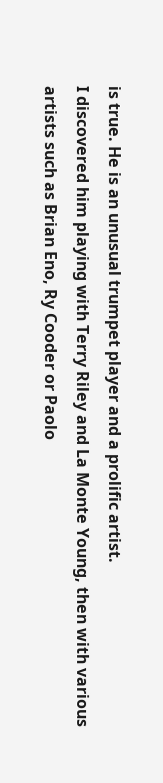is true. He is an unusual trumpet player and a prolific artist.
I discovered him playing with Terry Riley and La Monte Young, then with various artists such as Brian Eno, Ry Cooder or Paolo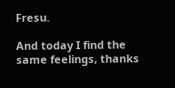Fresu.

And today I find the same feelings, thanks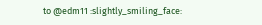to @edm11 :slightly_smiling_face: